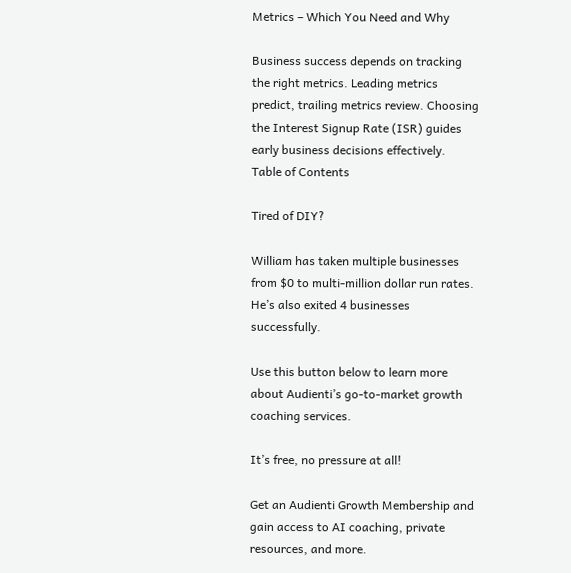Metrics – Which You Need and Why

Business success depends on tracking the right metrics. Leading metrics predict, trailing metrics review. Choosing the Interest Signup Rate (ISR) guides early business decisions effectively.
Table of Contents

Tired of DIY?

William has taken multiple businesses from $0 to multi-million dollar run rates. He’s also exited 4 businesses successfully.

Use this button below to learn more about Audienti’s go-to-market growth coaching services.

It’s free, no pressure at all!

Get an Audienti Growth Membership and gain access to AI coaching, private resources, and more.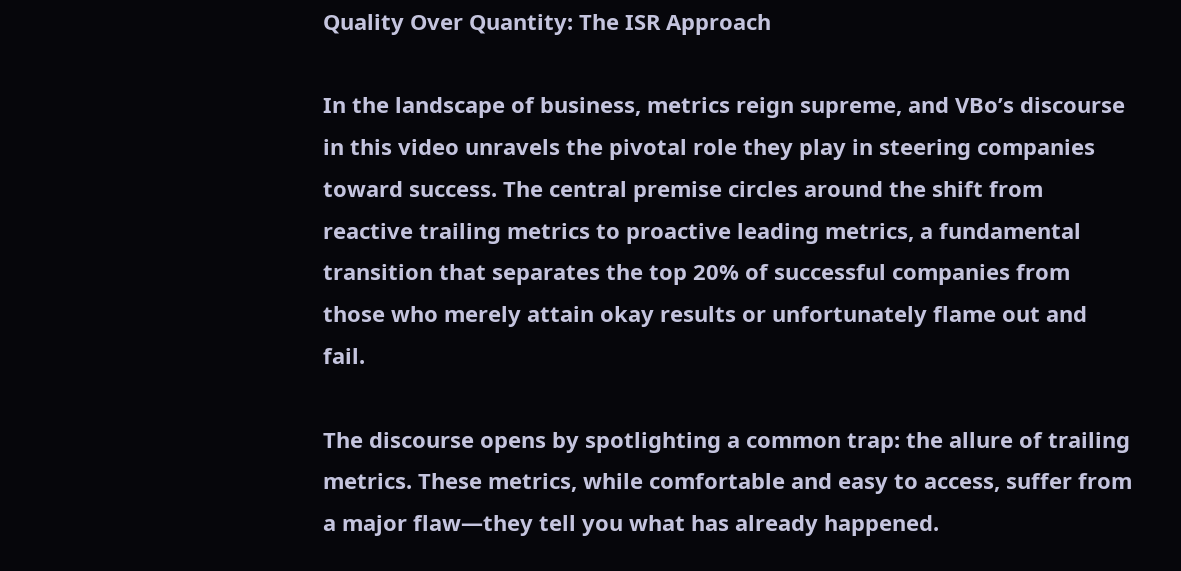Quality Over Quantity: The ISR Approach

In the landscape of business, metrics reign supreme, and VBo’s discourse in this video unravels the pivotal role they play in steering companies toward success. The central premise circles around the shift from reactive trailing metrics to proactive leading metrics, a fundamental transition that separates the top 20% of successful companies from those who merely attain okay results or unfortunately flame out and fail.

The discourse opens by spotlighting a common trap: the allure of trailing metrics. These metrics, while comfortable and easy to access, suffer from a major flaw—they tell you what has already happened.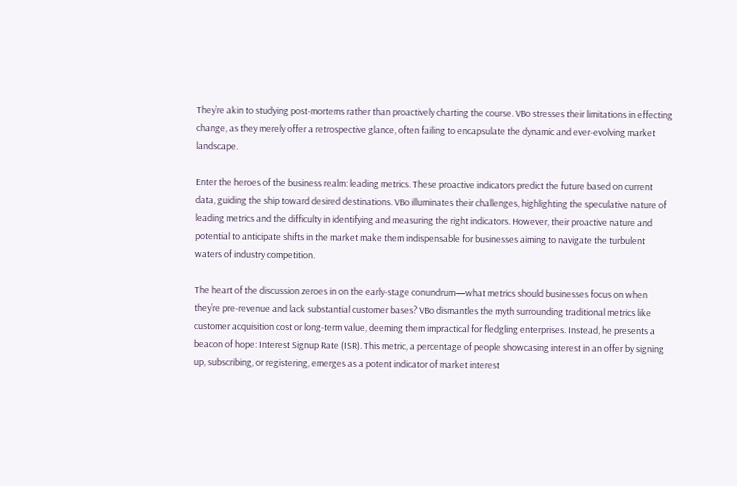They’re akin to studying post-mortems rather than proactively charting the course. VBo stresses their limitations in effecting change, as they merely offer a retrospective glance, often failing to encapsulate the dynamic and ever-evolving market landscape.

Enter the heroes of the business realm: leading metrics. These proactive indicators predict the future based on current data, guiding the ship toward desired destinations. VBo illuminates their challenges, highlighting the speculative nature of leading metrics and the difficulty in identifying and measuring the right indicators. However, their proactive nature and potential to anticipate shifts in the market make them indispensable for businesses aiming to navigate the turbulent waters of industry competition.

The heart of the discussion zeroes in on the early-stage conundrum—what metrics should businesses focus on when they’re pre-revenue and lack substantial customer bases? VBo dismantles the myth surrounding traditional metrics like customer acquisition cost or long-term value, deeming them impractical for fledgling enterprises. Instead, he presents a beacon of hope: Interest Signup Rate (ISR). This metric, a percentage of people showcasing interest in an offer by signing up, subscribing, or registering, emerges as a potent indicator of market interest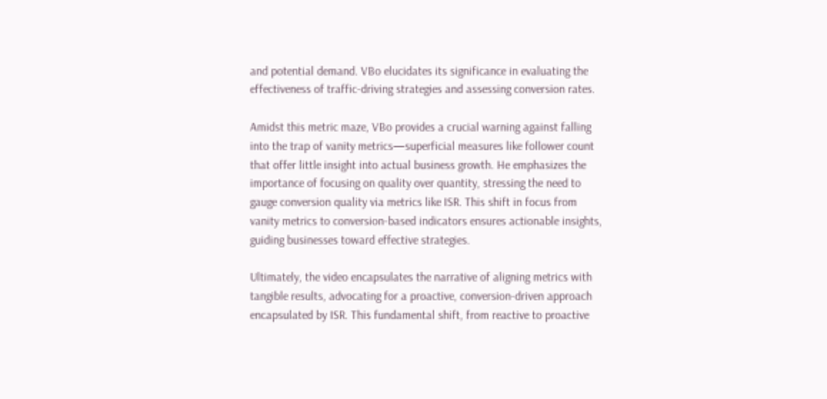and potential demand. VBo elucidates its significance in evaluating the effectiveness of traffic-driving strategies and assessing conversion rates.

Amidst this metric maze, VBo provides a crucial warning against falling into the trap of vanity metrics—superficial measures like follower count that offer little insight into actual business growth. He emphasizes the importance of focusing on quality over quantity, stressing the need to gauge conversion quality via metrics like ISR. This shift in focus from vanity metrics to conversion-based indicators ensures actionable insights, guiding businesses toward effective strategies.

Ultimately, the video encapsulates the narrative of aligning metrics with tangible results, advocating for a proactive, conversion-driven approach encapsulated by ISR. This fundamental shift, from reactive to proactive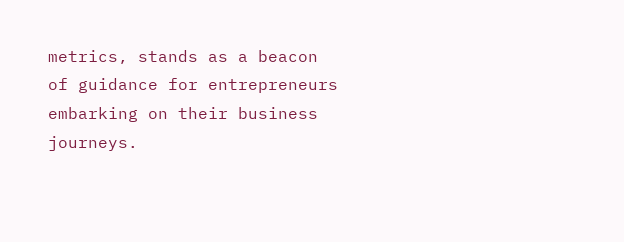metrics, stands as a beacon of guidance for entrepreneurs embarking on their business journeys.